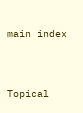main index




Topical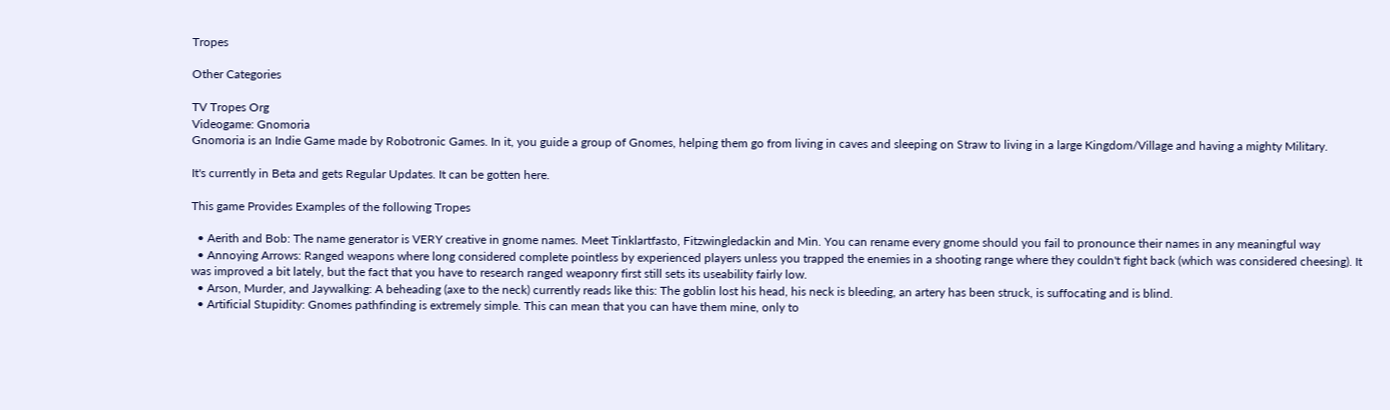Tropes

Other Categories

TV Tropes Org
Videogame: Gnomoria
Gnomoria is an Indie Game made by Robotronic Games. In it, you guide a group of Gnomes, helping them go from living in caves and sleeping on Straw to living in a large Kingdom/Village and having a mighty Military.

It's currently in Beta and gets Regular Updates. It can be gotten here.

This game Provides Examples of the following Tropes

  • Aerith and Bob: The name generator is VERY creative in gnome names. Meet Tinklartfasto, Fitzwingledackin and Min. You can rename every gnome should you fail to pronounce their names in any meaningful way
  • Annoying Arrows: Ranged weapons where long considered complete pointless by experienced players unless you trapped the enemies in a shooting range where they couldn't fight back (which was considered cheesing). It was improved a bit lately, but the fact that you have to research ranged weaponry first still sets its useability fairly low.
  • Arson, Murder, and Jaywalking: A beheading (axe to the neck) currently reads like this: The goblin lost his head, his neck is bleeding, an artery has been struck, is suffocating and is blind.
  • Artificial Stupidity: Gnomes pathfinding is extremely simple. This can mean that you can have them mine, only to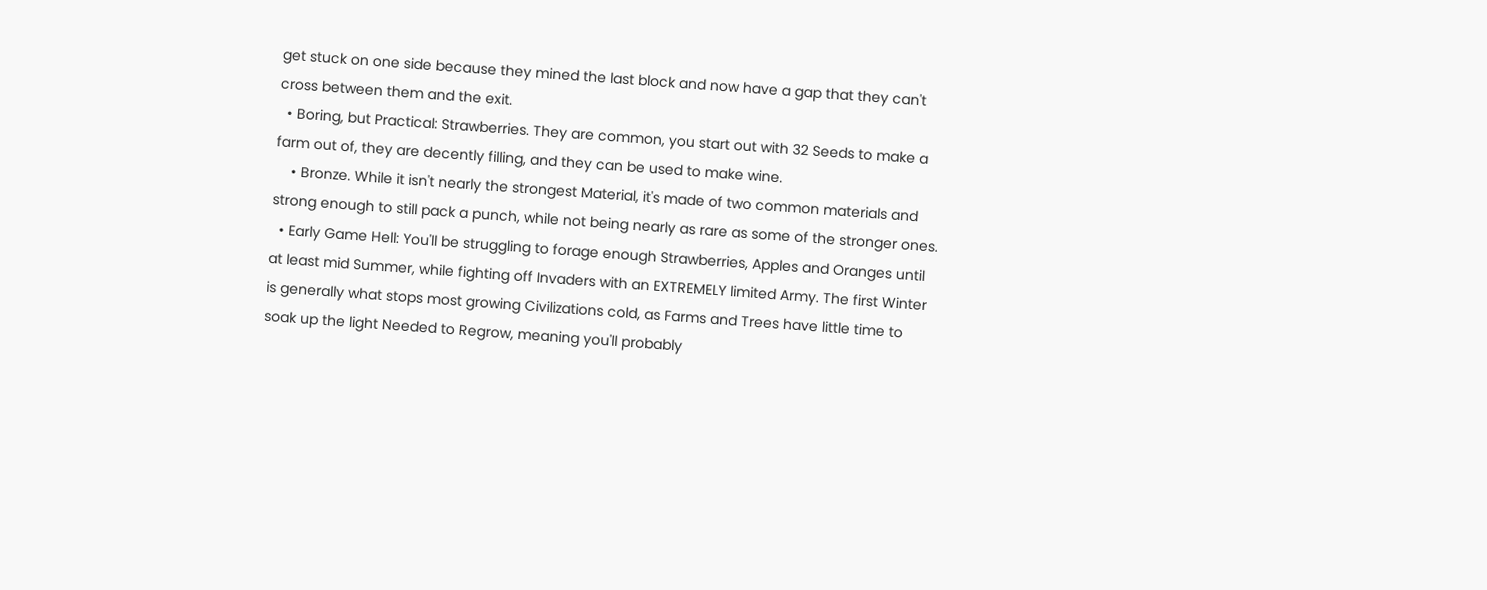get stuck on one side because they mined the last block and now have a gap that they can't cross between them and the exit.
  • Boring, but Practical: Strawberries. They are common, you start out with 32 Seeds to make a farm out of, they are decently filling, and they can be used to make wine.
    • Bronze. While it isn't nearly the strongest Material, it's made of two common materials and strong enough to still pack a punch, while not being nearly as rare as some of the stronger ones.
  • Early Game Hell: You'll be struggling to forage enough Strawberries, Apples and Oranges until at least mid Summer, while fighting off Invaders with an EXTREMELY limited Army. The first Winter is generally what stops most growing Civilizations cold, as Farms and Trees have little time to soak up the light Needed to Regrow, meaning you'll probably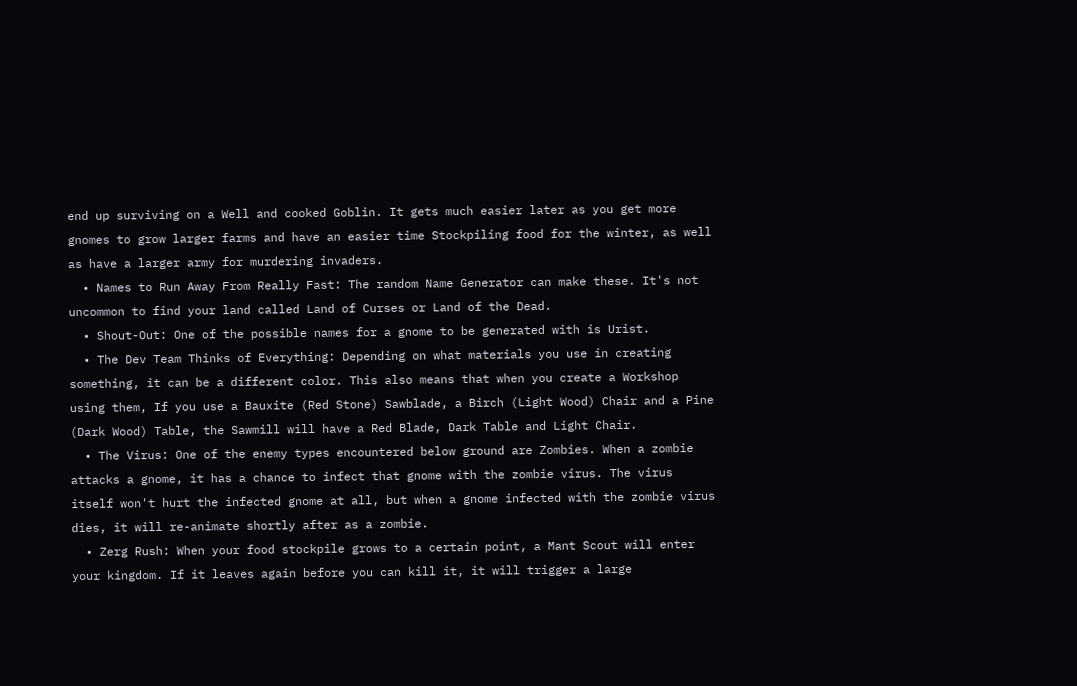end up surviving on a Well and cooked Goblin. It gets much easier later as you get more gnomes to grow larger farms and have an easier time Stockpiling food for the winter, as well as have a larger army for murdering invaders.
  • Names to Run Away From Really Fast: The random Name Generator can make these. It's not uncommon to find your land called Land of Curses or Land of the Dead.
  • Shout-Out: One of the possible names for a gnome to be generated with is Urist.
  • The Dev Team Thinks of Everything: Depending on what materials you use in creating something, it can be a different color. This also means that when you create a Workshop using them, If you use a Bauxite (Red Stone) Sawblade, a Birch (Light Wood) Chair and a Pine (Dark Wood) Table, the Sawmill will have a Red Blade, Dark Table and Light Chair.
  • The Virus: One of the enemy types encountered below ground are Zombies. When a zombie attacks a gnome, it has a chance to infect that gnome with the zombie virus. The virus itself won't hurt the infected gnome at all, but when a gnome infected with the zombie virus dies, it will re-animate shortly after as a zombie.
  • Zerg Rush: When your food stockpile grows to a certain point, a Mant Scout will enter your kingdom. If it leaves again before you can kill it, it will trigger a large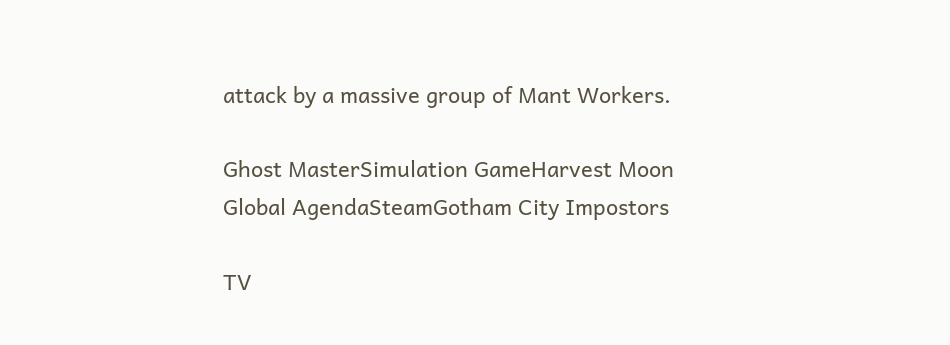attack by a massive group of Mant Workers.

Ghost MasterSimulation GameHarvest Moon
Global AgendaSteamGotham City Impostors

TV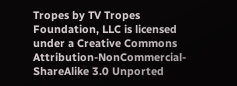Tropes by TV Tropes Foundation, LLC is licensed under a Creative Commons Attribution-NonCommercial-ShareAlike 3.0 Unported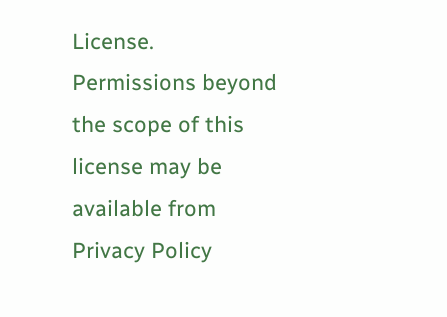License.
Permissions beyond the scope of this license may be available from
Privacy Policy